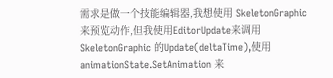需求是做一个技能编辑器,我想使用 SkeletonGraphic 来预览动作,但我使用EditorUpdate来调用 SkeletonGraphic 的Update(deltaTime),使用 animationState.SetAnimation 来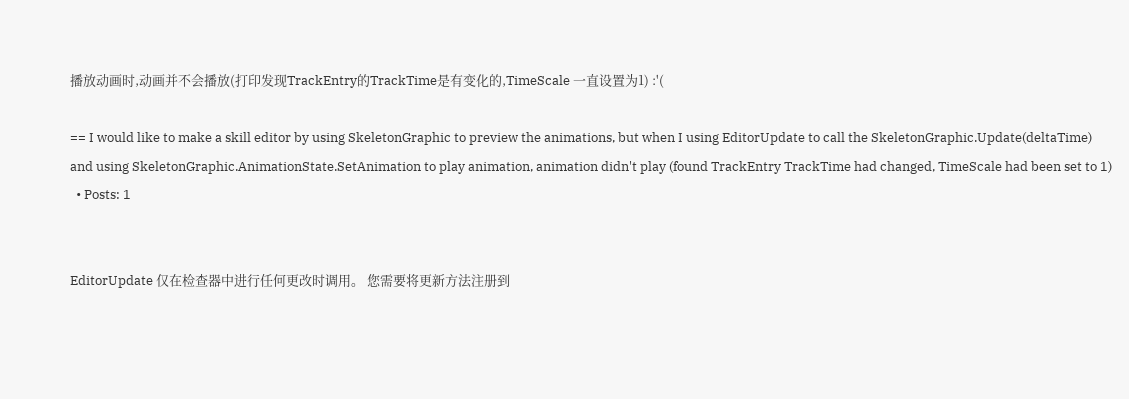播放动画时,动画并不会播放(打印发现TrackEntry的TrackTime是有变化的,TimeScale 一直设置为1) :'(

== I would like to make a skill editor by using SkeletonGraphic to preview the animations, but when I using EditorUpdate to call the SkeletonGraphic.Update(deltaTime) and using SkeletonGraphic.AnimationState.SetAnimation to play animation, animation didn't play (found TrackEntry TrackTime had changed, TimeScale had been set to 1)
  • Posts: 1


EditorUpdate 仅在检查器中进行任何更改时调用。 您需要将更新方法注册到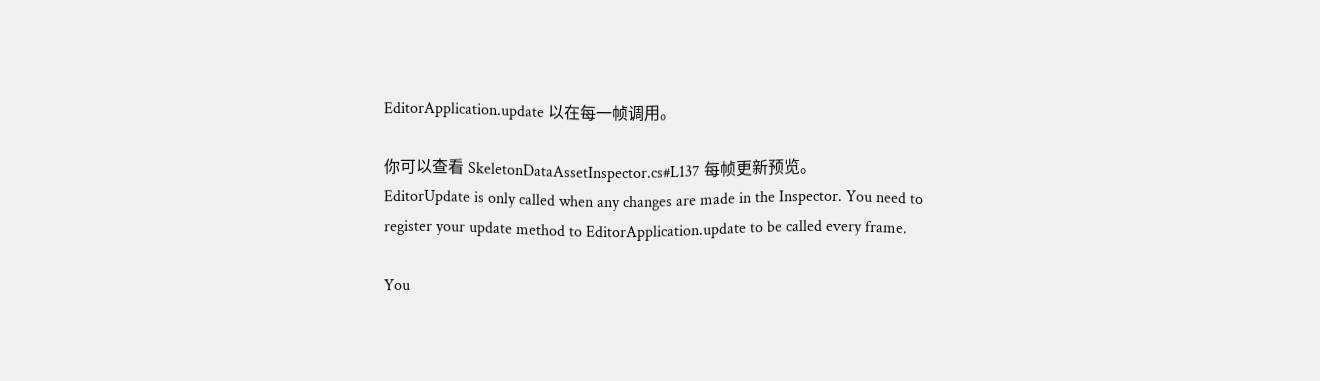EditorApplication.update 以在每一帧调用。

你可以查看 SkeletonDataAssetInspector.cs#L137 每帧更新预览。
EditorUpdate is only called when any changes are made in the Inspector. You need to register your update method to EditorApplication.update to be called every frame.

You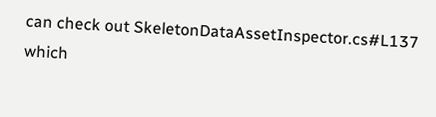can check out SkeletonDataAssetInspector.cs#L137 which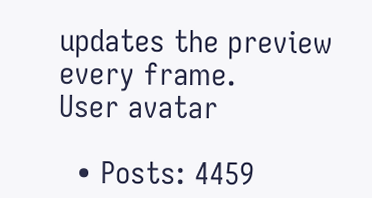updates the preview every frame.
User avatar

  • Posts: 4459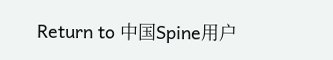Return to 中国Spine用户